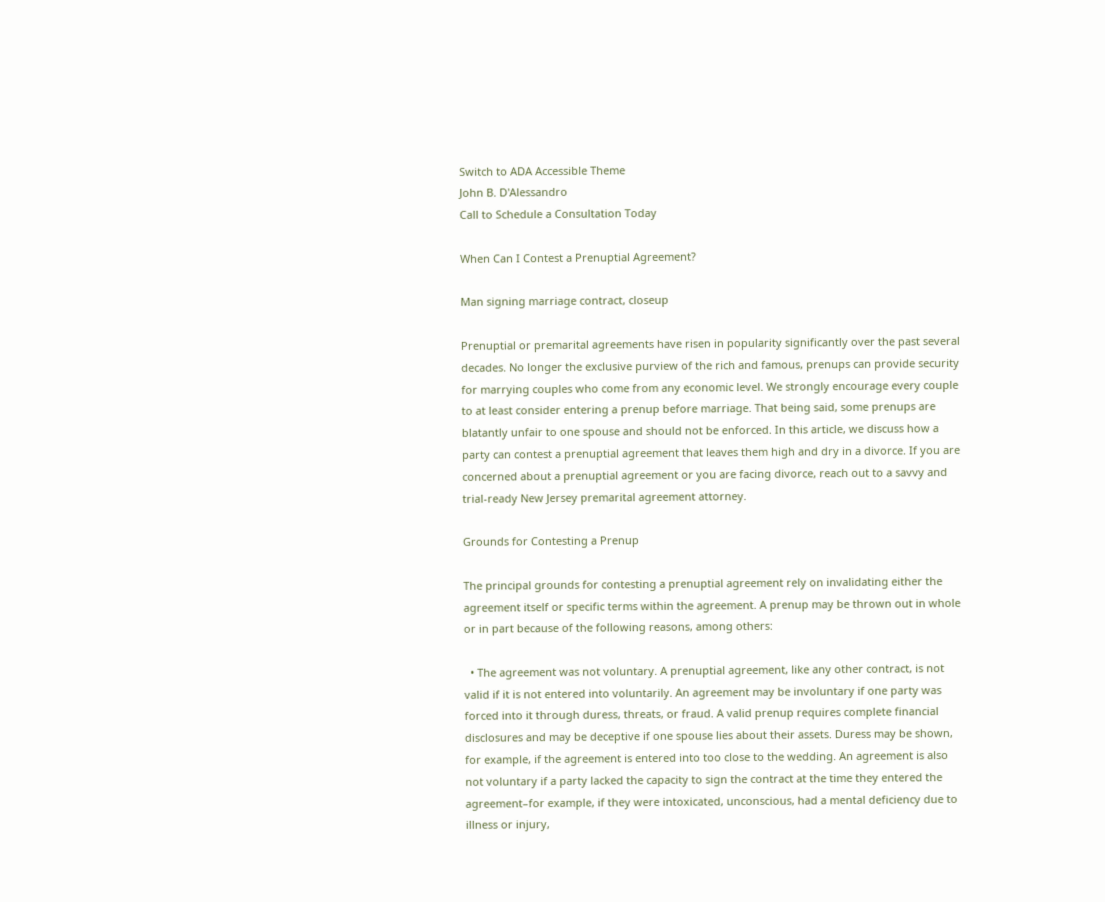Switch to ADA Accessible Theme
John B. D'Alessandro
Call to Schedule a Consultation Today

When Can I Contest a Prenuptial Agreement?

Man signing marriage contract, closeup

Prenuptial or premarital agreements have risen in popularity significantly over the past several decades. No longer the exclusive purview of the rich and famous, prenups can provide security for marrying couples who come from any economic level. We strongly encourage every couple to at least consider entering a prenup before marriage. That being said, some prenups are blatantly unfair to one spouse and should not be enforced. In this article, we discuss how a party can contest a prenuptial agreement that leaves them high and dry in a divorce. If you are concerned about a prenuptial agreement or you are facing divorce, reach out to a savvy and trial-ready New Jersey premarital agreement attorney.

Grounds for Contesting a Prenup

The principal grounds for contesting a prenuptial agreement rely on invalidating either the agreement itself or specific terms within the agreement. A prenup may be thrown out in whole or in part because of the following reasons, among others:

  • The agreement was not voluntary. A prenuptial agreement, like any other contract, is not valid if it is not entered into voluntarily. An agreement may be involuntary if one party was forced into it through duress, threats, or fraud. A valid prenup requires complete financial disclosures and may be deceptive if one spouse lies about their assets. Duress may be shown, for example, if the agreement is entered into too close to the wedding. An agreement is also not voluntary if a party lacked the capacity to sign the contract at the time they entered the agreement–for example, if they were intoxicated, unconscious, had a mental deficiency due to illness or injury,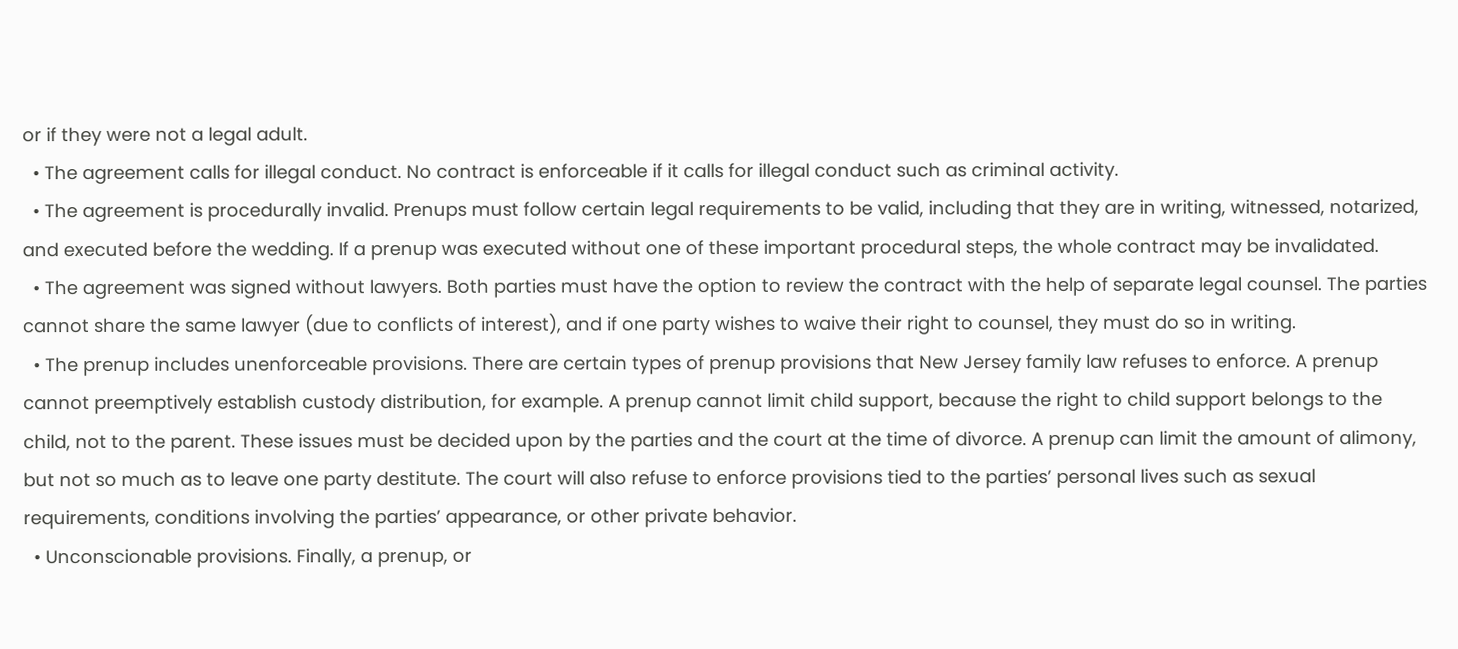or if they were not a legal adult.
  • The agreement calls for illegal conduct. No contract is enforceable if it calls for illegal conduct such as criminal activity.
  • The agreement is procedurally invalid. Prenups must follow certain legal requirements to be valid, including that they are in writing, witnessed, notarized, and executed before the wedding. If a prenup was executed without one of these important procedural steps, the whole contract may be invalidated.
  • The agreement was signed without lawyers. Both parties must have the option to review the contract with the help of separate legal counsel. The parties cannot share the same lawyer (due to conflicts of interest), and if one party wishes to waive their right to counsel, they must do so in writing.
  • The prenup includes unenforceable provisions. There are certain types of prenup provisions that New Jersey family law refuses to enforce. A prenup cannot preemptively establish custody distribution, for example. A prenup cannot limit child support, because the right to child support belongs to the child, not to the parent. These issues must be decided upon by the parties and the court at the time of divorce. A prenup can limit the amount of alimony, but not so much as to leave one party destitute. The court will also refuse to enforce provisions tied to the parties’ personal lives such as sexual requirements, conditions involving the parties’ appearance, or other private behavior.
  • Unconscionable provisions. Finally, a prenup, or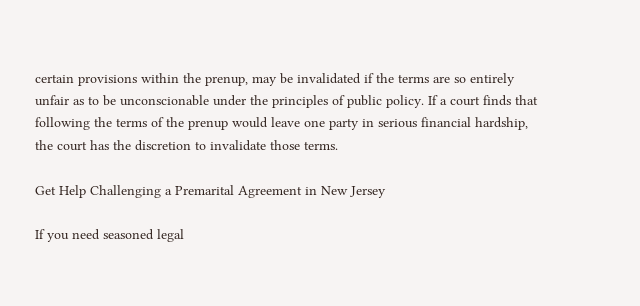certain provisions within the prenup, may be invalidated if the terms are so entirely unfair as to be unconscionable under the principles of public policy. If a court finds that following the terms of the prenup would leave one party in serious financial hardship, the court has the discretion to invalidate those terms.

Get Help Challenging a Premarital Agreement in New Jersey

If you need seasoned legal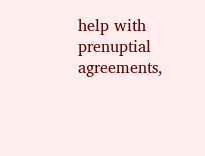help with prenuptial agreements,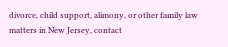divorce, child support, alimony, or other family law matters in New Jersey, contact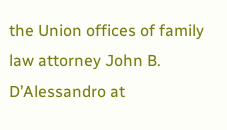the Union offices of family law attorney John B. D’Alessandro at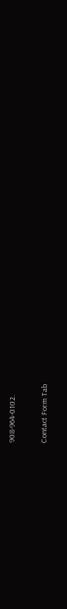908-964-0102.

Contact Form Tab